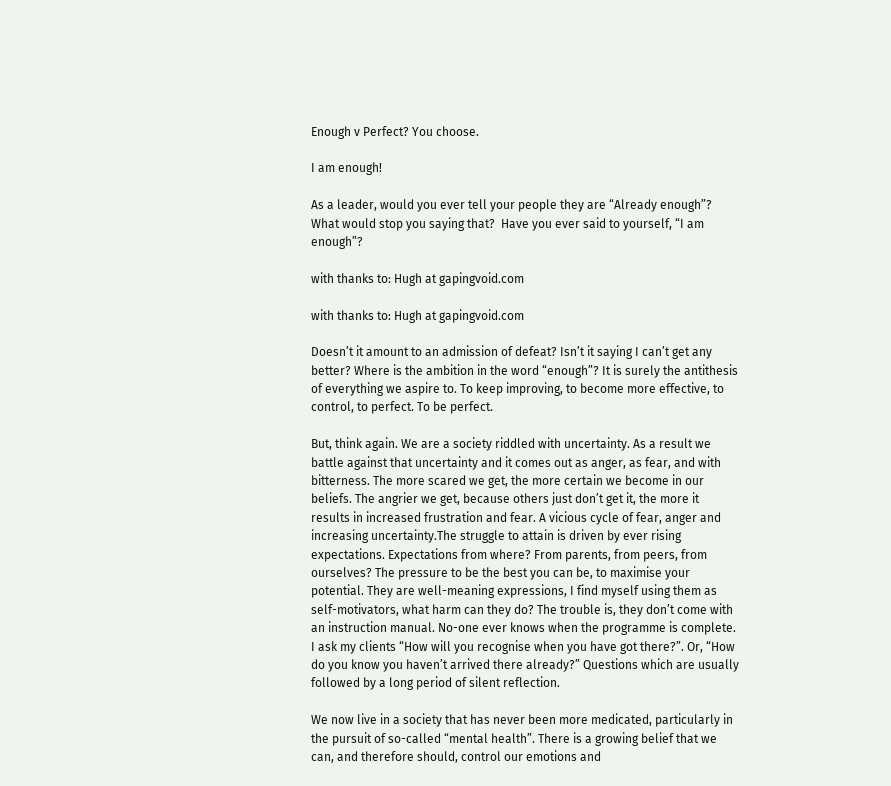Enough v Perfect? You choose.

I am enough!

As a leader, would you ever tell your people they are “Already enough”?  What would stop you saying that?  Have you ever said to yourself, “I am enough”?

with thanks to: Hugh at gapingvoid.com

with thanks to: Hugh at gapingvoid.com

Doesn’t it amount to an admission of defeat? Isn’t it saying I can’t get any better? Where is the ambition in the word “enough”? It is surely the antithesis of everything we aspire to. To keep improving, to become more effective, to control, to perfect. To be perfect.

But, think again. We are a society riddled with uncertainty. As a result we battle against that uncertainty and it comes out as anger, as fear, and with bitterness. The more scared we get, the more certain we become in our beliefs. The angrier we get, because others just don’t get it, the more it results in increased frustration and fear. A vicious cycle of fear, anger and increasing uncertainty.The struggle to attain is driven by ever rising expectations. Expectations from where? From parents, from peers, from ourselves? The pressure to be the best you can be, to maximise your potential. They are well-meaning expressions, I find myself using them as self-motivators, what harm can they do? The trouble is, they don’t come with an instruction manual. No-one ever knows when the programme is complete. I ask my clients “How will you recognise when you have got there?”. Or, “How do you know you haven’t arrived there already?” Questions which are usually followed by a long period of silent reflection.

We now live in a society that has never been more medicated, particularly in the pursuit of so-called “mental health”. There is a growing belief that we can, and therefore should, control our emotions and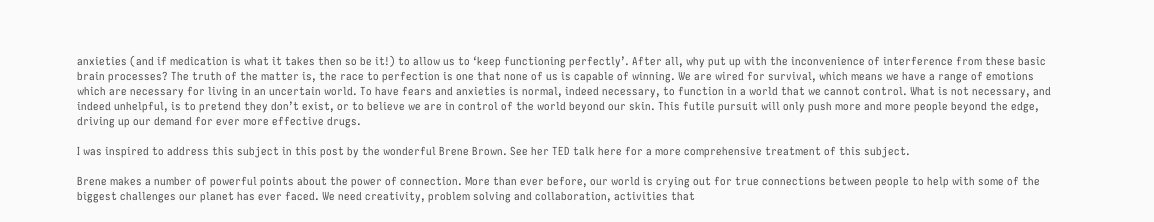anxieties (and if medication is what it takes then so be it!) to allow us to ‘keep functioning perfectly’. After all, why put up with the inconvenience of interference from these basic brain processes? The truth of the matter is, the race to perfection is one that none of us is capable of winning. We are wired for survival, which means we have a range of emotions which are necessary for living in an uncertain world. To have fears and anxieties is normal, indeed necessary, to function in a world that we cannot control. What is not necessary, and indeed unhelpful, is to pretend they don’t exist, or to believe we are in control of the world beyond our skin. This futile pursuit will only push more and more people beyond the edge, driving up our demand for ever more effective drugs.

I was inspired to address this subject in this post by the wonderful Brene Brown. See her TED talk here for a more comprehensive treatment of this subject.

Brene makes a number of powerful points about the power of connection. More than ever before, our world is crying out for true connections between people to help with some of the biggest challenges our planet has ever faced. We need creativity, problem solving and collaboration, activities that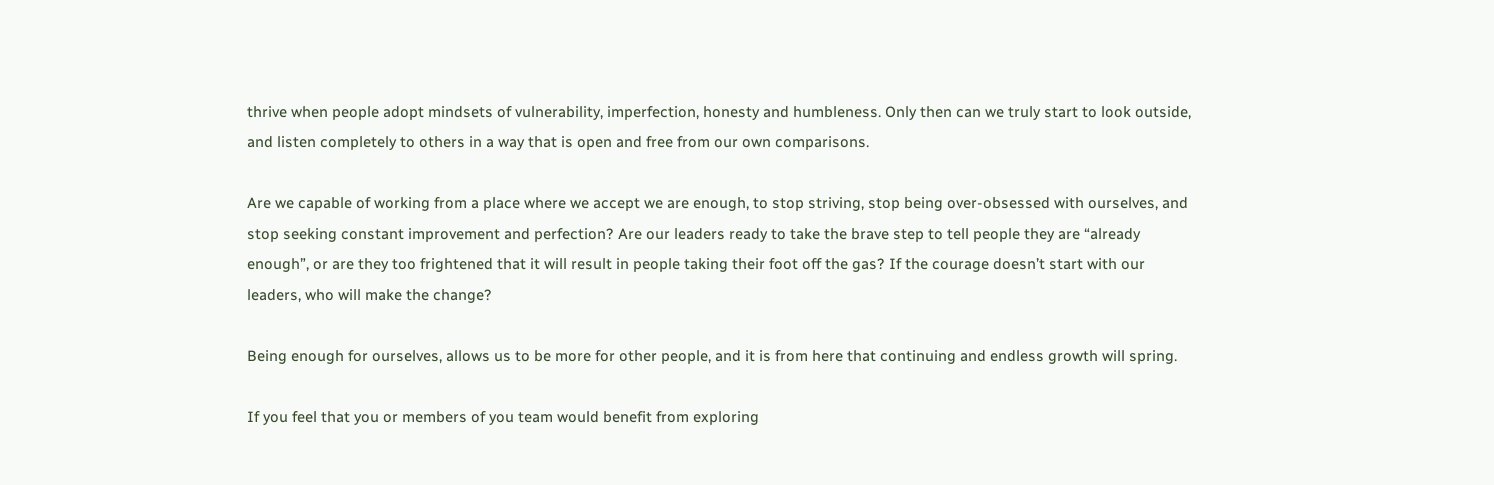thrive when people adopt mindsets of vulnerability, imperfection, honesty and humbleness. Only then can we truly start to look outside, and listen completely to others in a way that is open and free from our own comparisons.

Are we capable of working from a place where we accept we are enough, to stop striving, stop being over-obsessed with ourselves, and stop seeking constant improvement and perfection? Are our leaders ready to take the brave step to tell people they are “already  enough”, or are they too frightened that it will result in people taking their foot off the gas? If the courage doesn’t start with our leaders, who will make the change?

Being enough for ourselves, allows us to be more for other people, and it is from here that continuing and endless growth will spring.

If you feel that you or members of you team would benefit from exploring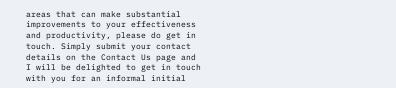areas that can make substantial improvements to your effectiveness and productivity, please do get in touch. Simply submit your contact details on the Contact Us page and I will be delighted to get in touch with you for an informal initial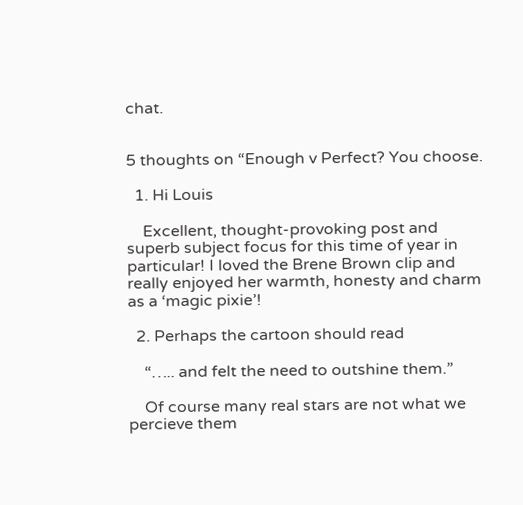chat.


5 thoughts on “Enough v Perfect? You choose.

  1. Hi Louis

    Excellent, thought-provoking post and superb subject focus for this time of year in particular! I loved the Brene Brown clip and really enjoyed her warmth, honesty and charm as a ‘magic pixie’!

  2. Perhaps the cartoon should read

    “….. and felt the need to outshine them.”

    Of course many real stars are not what we percieve them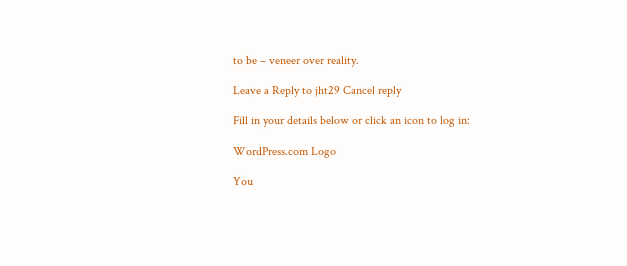to be – veneer over reality.

Leave a Reply to jht29 Cancel reply

Fill in your details below or click an icon to log in:

WordPress.com Logo

You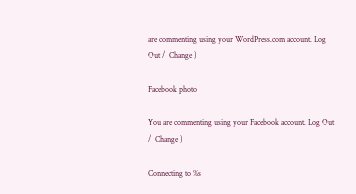are commenting using your WordPress.com account. Log Out /  Change )

Facebook photo

You are commenting using your Facebook account. Log Out /  Change )

Connecting to %s